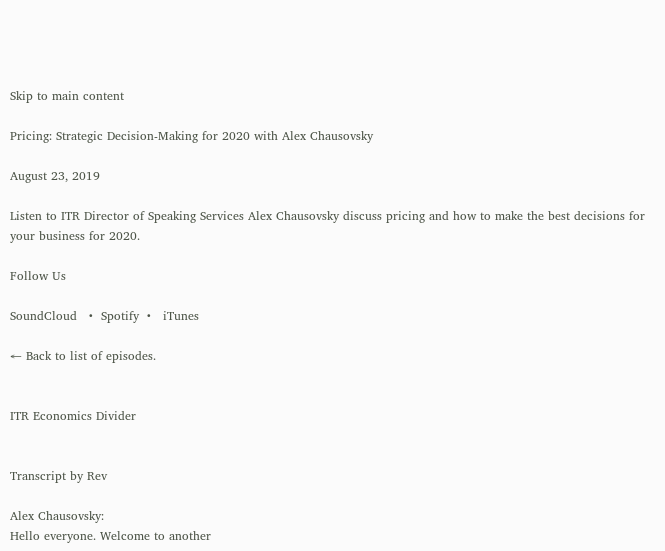Skip to main content

Pricing: Strategic Decision-Making for 2020 with Alex Chausovsky

August 23, 2019

Listen to ITR Director of Speaking Services Alex Chausovsky discuss pricing and how to make the best decisions for your business for 2020.

Follow Us

SoundCloud   •  Spotify  •   iTunes

← Back to list of episodes.


ITR Economics Divider


Transcript by Rev

Alex Chausovsky:
Hello everyone. Welcome to another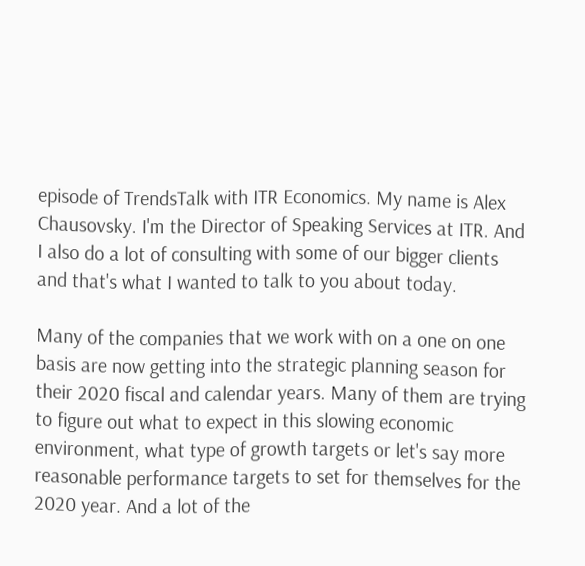episode of TrendsTalk with ITR Economics. My name is Alex Chausovsky. I'm the Director of Speaking Services at ITR. And I also do a lot of consulting with some of our bigger clients and that's what I wanted to talk to you about today.

Many of the companies that we work with on a one on one basis are now getting into the strategic planning season for their 2020 fiscal and calendar years. Many of them are trying to figure out what to expect in this slowing economic environment, what type of growth targets or let's say more reasonable performance targets to set for themselves for the 2020 year. And a lot of the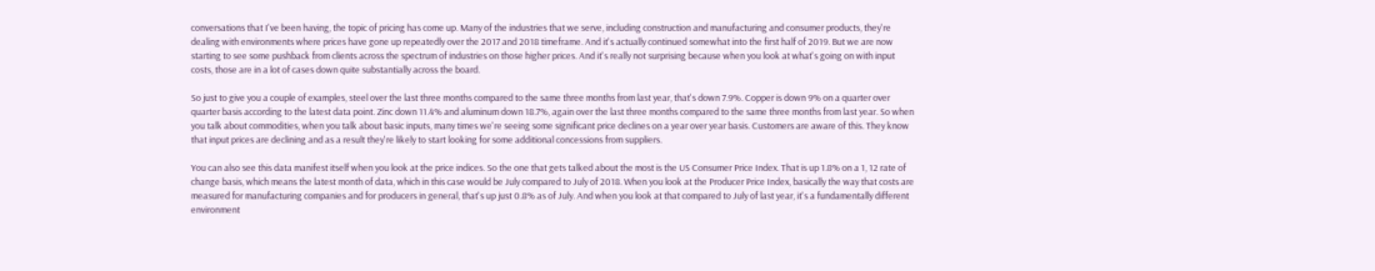conversations that I've been having, the topic of pricing has come up. Many of the industries that we serve, including construction and manufacturing and consumer products, they're dealing with environments where prices have gone up repeatedly over the 2017 and 2018 timeframe. And it's actually continued somewhat into the first half of 2019. But we are now starting to see some pushback from clients across the spectrum of industries on those higher prices. And it's really not surprising because when you look at what's going on with input costs, those are in a lot of cases down quite substantially across the board.

So just to give you a couple of examples, steel over the last three months compared to the same three months from last year, that's down 7.9%. Copper is down 9% on a quarter over quarter basis according to the latest data point. Zinc down 11.4% and aluminum down 18.7%, again over the last three months compared to the same three months from last year. So when you talk about commodities, when you talk about basic inputs, many times we're seeing some significant price declines on a year over year basis. Customers are aware of this. They know that input prices are declining and as a result they're likely to start looking for some additional concessions from suppliers.

You can also see this data manifest itself when you look at the price indices. So the one that gets talked about the most is the US Consumer Price Index. That is up 1.8% on a 1, 12 rate of change basis, which means the latest month of data, which in this case would be July compared to July of 2018. When you look at the Producer Price Index, basically the way that costs are measured for manufacturing companies and for producers in general, that's up just 0.8% as of July. And when you look at that compared to July of last year, it's a fundamentally different environment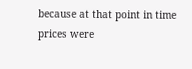because at that point in time prices were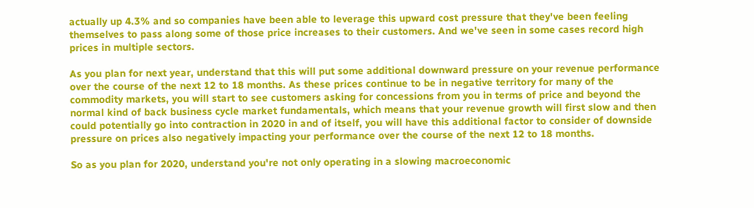actually up 4.3% and so companies have been able to leverage this upward cost pressure that they've been feeling themselves to pass along some of those price increases to their customers. And we've seen in some cases record high prices in multiple sectors.

As you plan for next year, understand that this will put some additional downward pressure on your revenue performance over the course of the next 12 to 18 months. As these prices continue to be in negative territory for many of the commodity markets, you will start to see customers asking for concessions from you in terms of price and beyond the normal kind of back business cycle market fundamentals, which means that your revenue growth will first slow and then could potentially go into contraction in 2020 in and of itself, you will have this additional factor to consider of downside pressure on prices also negatively impacting your performance over the course of the next 12 to 18 months.

So as you plan for 2020, understand you're not only operating in a slowing macroeconomic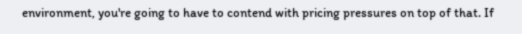environment, you're going to have to contend with pricing pressures on top of that. If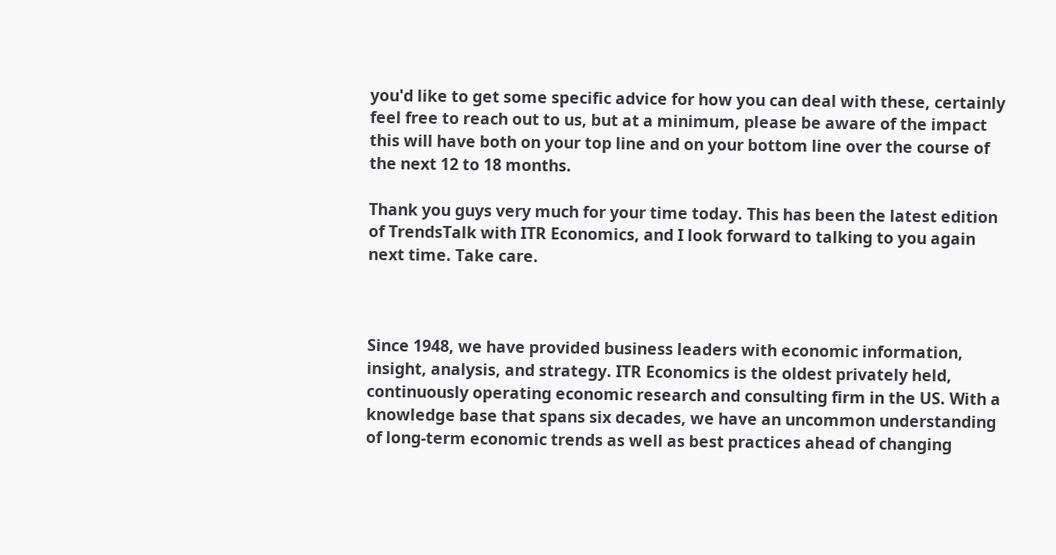you'd like to get some specific advice for how you can deal with these, certainly feel free to reach out to us, but at a minimum, please be aware of the impact this will have both on your top line and on your bottom line over the course of the next 12 to 18 months.

Thank you guys very much for your time today. This has been the latest edition of TrendsTalk with ITR Economics, and I look forward to talking to you again next time. Take care.



Since 1948, we have provided business leaders with economic information, insight, analysis, and strategy. ITR Economics is the oldest privately held, continuously operating economic research and consulting firm in the US. With a knowledge base that spans six decades, we have an uncommon understanding of long-term economic trends as well as best practices ahead of changing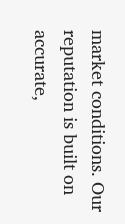market conditions. Our reputation is built on accurate,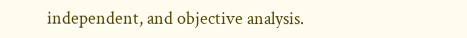independent, and objective analysis.